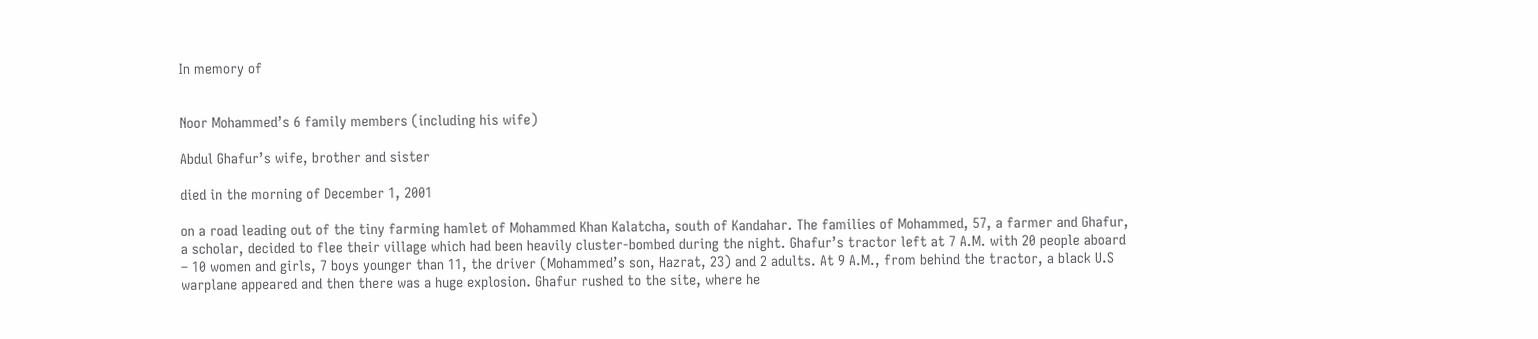In memory of


Noor Mohammed’s 6 family members (including his wife)

Abdul Ghafur’s wife, brother and sister

died in the morning of December 1, 2001

on a road leading out of the tiny farming hamlet of Mohammed Khan Kalatcha, south of Kandahar. The families of Mohammed, 57, a farmer and Ghafur, a scholar, decided to flee their village which had been heavily cluster-bombed during the night. Ghafur’s tractor left at 7 A.M. with 20 people aboard – 10 women and girls, 7 boys younger than 11, the driver (Mohammed’s son, Hazrat, 23) and 2 adults. At 9 A.M., from behind the tractor, a black U.S warplane appeared and then there was a huge explosion. Ghafur rushed to the site, where he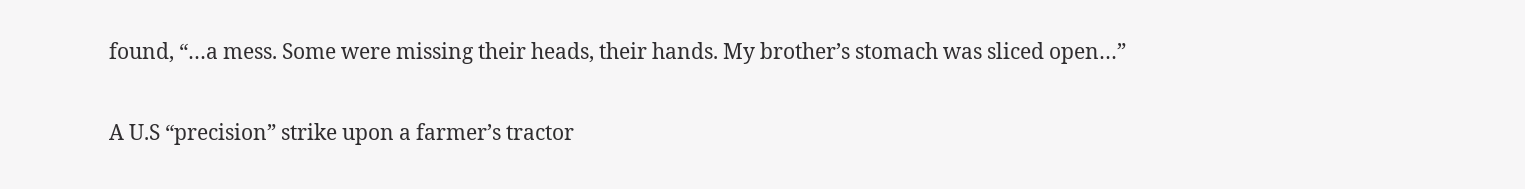found, “…a mess. Some were missing their heads, their hands. My brother’s stomach was sliced open…”

A U.S “precision” strike upon a farmer’s tractor